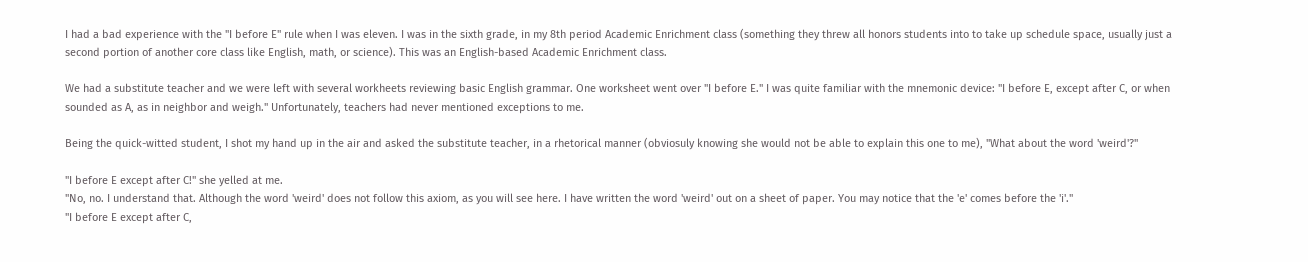I had a bad experience with the "I before E" rule when I was eleven. I was in the sixth grade, in my 8th period Academic Enrichment class (something they threw all honors students into to take up schedule space, usually just a second portion of another core class like English, math, or science). This was an English-based Academic Enrichment class.

We had a substitute teacher and we were left with several workheets reviewing basic English grammar. One worksheet went over "I before E." I was quite familiar with the mnemonic device: "I before E, except after C, or when sounded as A, as in neighbor and weigh." Unfortunately, teachers had never mentioned exceptions to me.

Being the quick-witted student, I shot my hand up in the air and asked the substitute teacher, in a rhetorical manner (obviosuly knowing she would not be able to explain this one to me), "What about the word 'weird'?"

"I before E except after C!" she yelled at me.
"No, no. I understand that. Although the word 'weird' does not follow this axiom, as you will see here. I have written the word 'weird' out on a sheet of paper. You may notice that the 'e' comes before the 'i'."
"I before E except after C,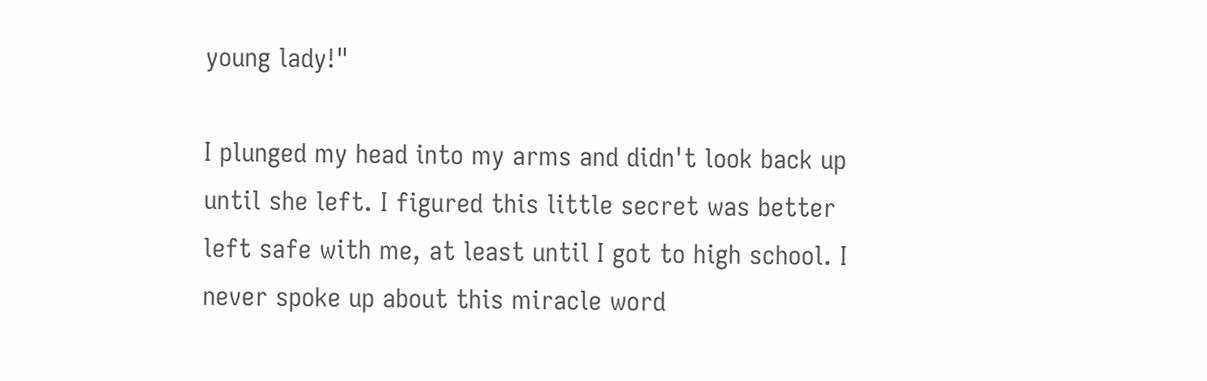young lady!"

I plunged my head into my arms and didn't look back up until she left. I figured this little secret was better left safe with me, at least until I got to high school. I never spoke up about this miracle word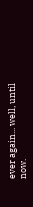ever again... well, until now.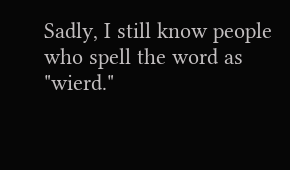Sadly, I still know people who spell the word as "wierd."